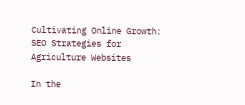Cultivating Online Growth: SEO Strategies for Agriculture Websites

In the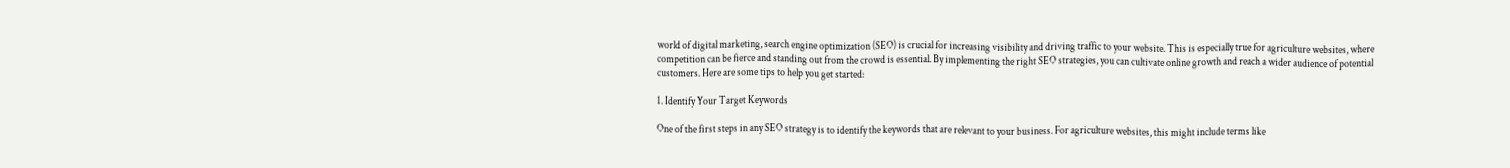world of digital marketing, search engine optimization (SEO) is crucial for increasing visibility and driving traffic to your website. This is especially true for agriculture websites, where competition can be fierce and standing out from the crowd is essential. By implementing the right SEO strategies, you can cultivate online growth and reach a wider audience of potential customers. Here are some tips to help you get started:

1. Identify Your Target Keywords

One of the first steps in any SEO strategy is to identify the keywords that are relevant to your business. For agriculture websites, this might include terms like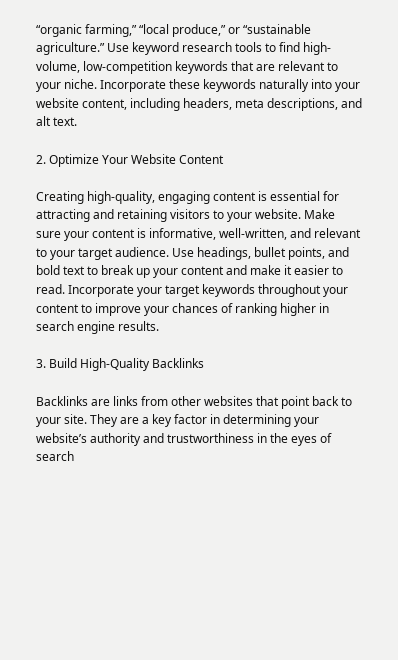“organic farming,” “local produce,” or “sustainable agriculture.” Use keyword research tools to find high-volume, low-competition keywords that are relevant to your niche. Incorporate these keywords naturally into your website content, including headers, meta descriptions, and alt text.

2. Optimize Your Website Content

Creating high-quality, engaging content is essential for attracting and retaining visitors to your website. Make sure your content is informative, well-written, and relevant to your target audience. Use headings, bullet points, and bold text to break up your content and make it easier to read. Incorporate your target keywords throughout your content to improve your chances of ranking higher in search engine results.

3. Build High-Quality Backlinks

Backlinks are links from other websites that point back to your site. They are a key factor in determining your website’s authority and trustworthiness in the eyes of search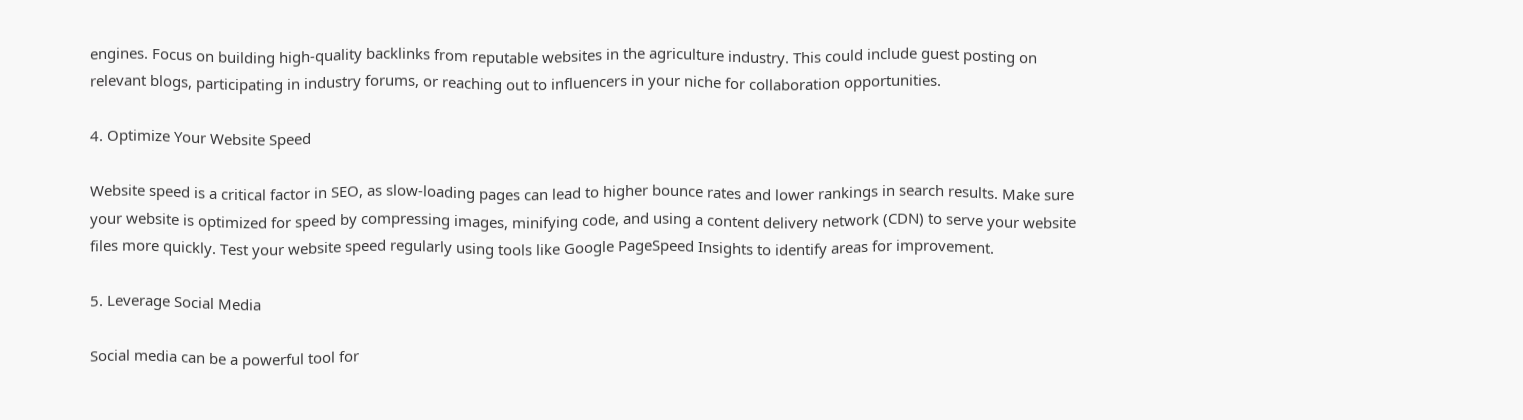engines. Focus on building high-quality backlinks from reputable websites in the agriculture industry. This could include guest posting on relevant blogs, participating in industry forums, or reaching out to influencers in your niche for collaboration opportunities.

4. Optimize Your Website Speed

Website speed is a critical factor in SEO, as slow-loading pages can lead to higher bounce rates and lower rankings in search results. Make sure your website is optimized for speed by compressing images, minifying code, and using a content delivery network (CDN) to serve your website files more quickly. Test your website speed regularly using tools like Google PageSpeed Insights to identify areas for improvement.

5. Leverage Social Media

Social media can be a powerful tool for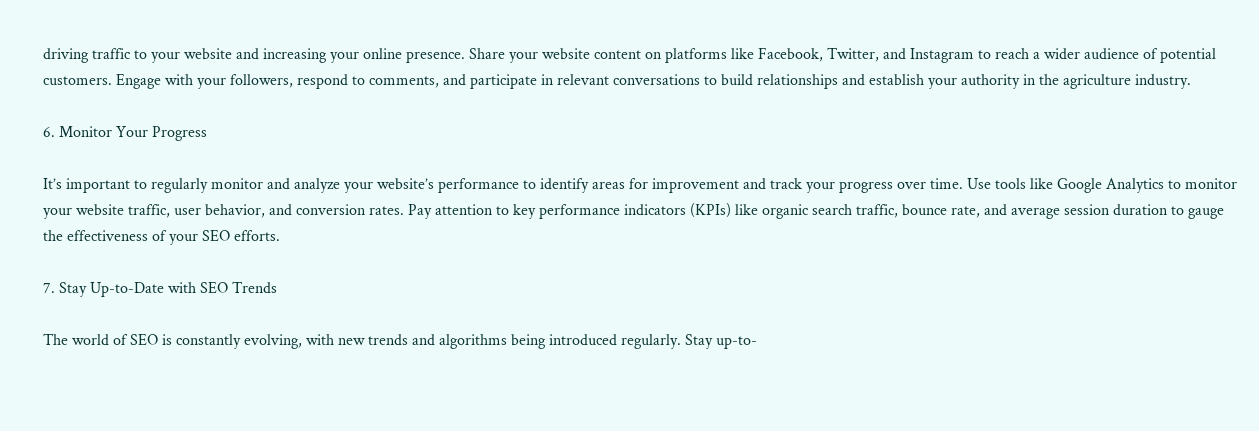driving traffic to your website and increasing your online presence. Share your website content on platforms like Facebook, Twitter, and Instagram to reach a wider audience of potential customers. Engage with your followers, respond to comments, and participate in relevant conversations to build relationships and establish your authority in the agriculture industry.

6. Monitor Your Progress

It’s important to regularly monitor and analyze your website’s performance to identify areas for improvement and track your progress over time. Use tools like Google Analytics to monitor your website traffic, user behavior, and conversion rates. Pay attention to key performance indicators (KPIs) like organic search traffic, bounce rate, and average session duration to gauge the effectiveness of your SEO efforts.

7. Stay Up-to-Date with SEO Trends

The world of SEO is constantly evolving, with new trends and algorithms being introduced regularly. Stay up-to-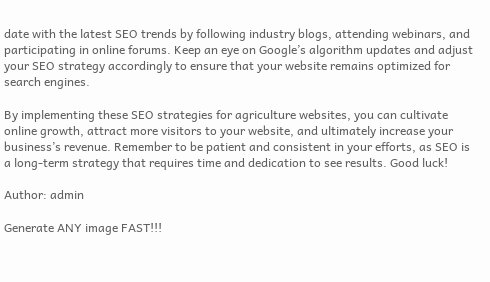date with the latest SEO trends by following industry blogs, attending webinars, and participating in online forums. Keep an eye on Google’s algorithm updates and adjust your SEO strategy accordingly to ensure that your website remains optimized for search engines.

By implementing these SEO strategies for agriculture websites, you can cultivate online growth, attract more visitors to your website, and ultimately increase your business’s revenue. Remember to be patient and consistent in your efforts, as SEO is a long-term strategy that requires time and dedication to see results. Good luck!

Author: admin

Generate ANY image FAST!!!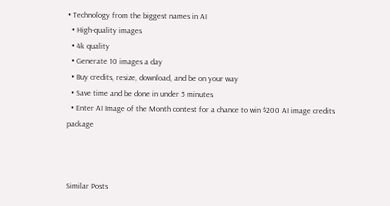• Technology from the biggest names in AI
  • High-quality images
  • 4k quality
  • Generate 10 images a day
  • Buy credits, resize, download, and be on your way
  • Save time and be done in under 5 minutes
  • Enter AI Image of the Month contest for a chance to win $200 AI image credits package



Similar Posts